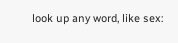look up any word, like sex: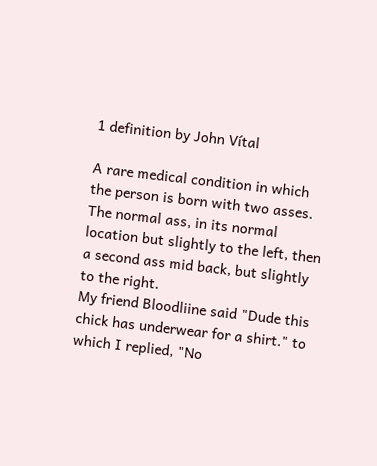1 definition by John Vítal

A rare medical condition in which the person is born with two asses. The normal ass, in its normal location but slightly to the left, then a second ass mid back, but slightly to the right.
My friend Bloodliine said "Dude this chick has underwear for a shirt." to which I replied, "No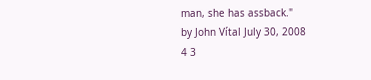man, she has assback."
by John Vítal July 30, 2008
4 3